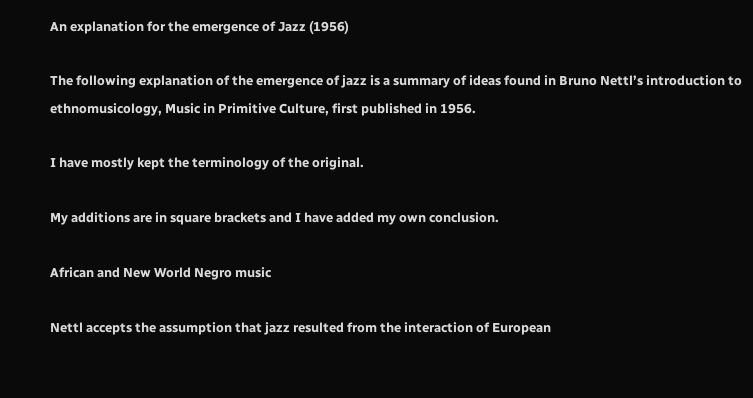An explanation for the emergence of Jazz (1956)

The following explanation of the emergence of jazz is a summary of ideas found in Bruno Nettl’s introduction to ethnomusicology, Music in Primitive Culture, first published in 1956.

I have mostly kept the terminology of the original.

My additions are in square brackets and I have added my own conclusion.

African and New World Negro music

Nettl accepts the assumption that jazz resulted from the interaction of European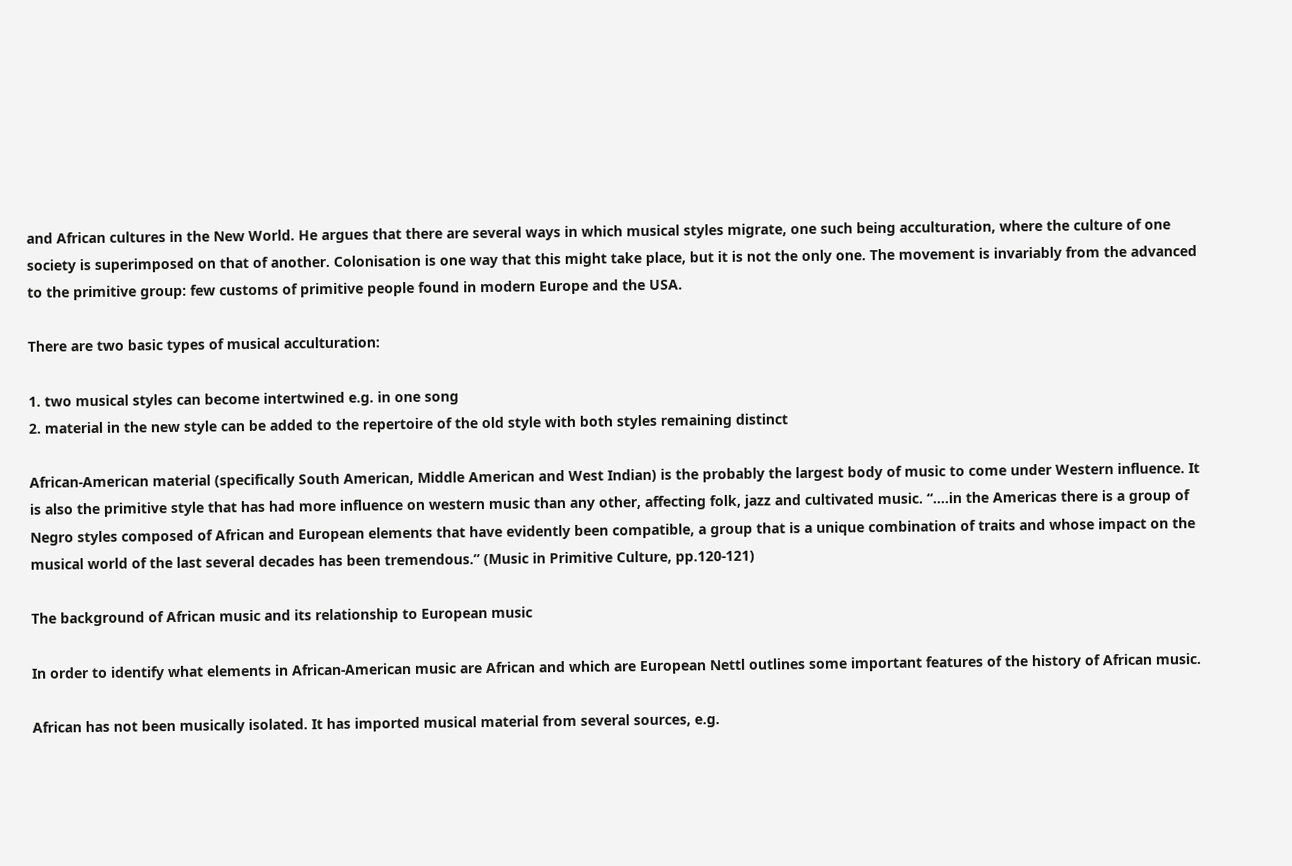and African cultures in the New World. He argues that there are several ways in which musical styles migrate, one such being acculturation, where the culture of one society is superimposed on that of another. Colonisation is one way that this might take place, but it is not the only one. The movement is invariably from the advanced to the primitive group: few customs of primitive people found in modern Europe and the USA.

There are two basic types of musical acculturation:

1. two musical styles can become intertwined e.g. in one song
2. material in the new style can be added to the repertoire of the old style with both styles remaining distinct

African-American material (specifically South American, Middle American and West Indian) is the probably the largest body of music to come under Western influence. It is also the primitive style that has had more influence on western music than any other, affecting folk, jazz and cultivated music. “….in the Americas there is a group of Negro styles composed of African and European elements that have evidently been compatible, a group that is a unique combination of traits and whose impact on the musical world of the last several decades has been tremendous.” (Music in Primitive Culture, pp.120-121)

The background of African music and its relationship to European music

In order to identify what elements in African-American music are African and which are European Nettl outlines some important features of the history of African music.

African has not been musically isolated. It has imported musical material from several sources, e.g.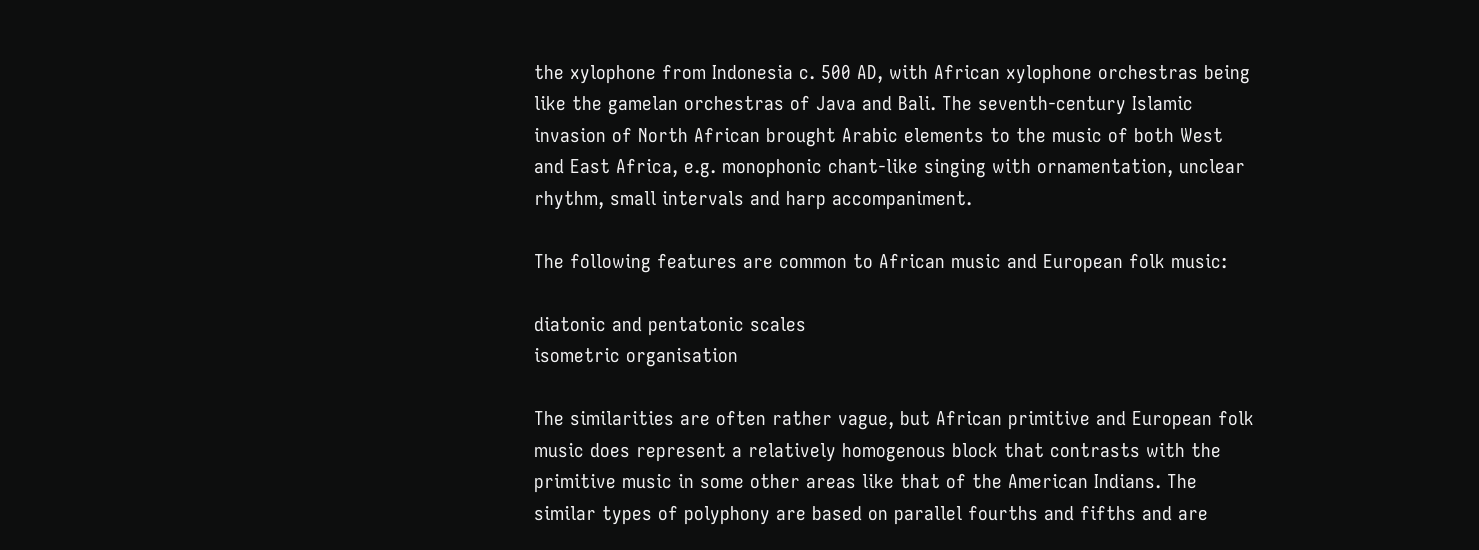the xylophone from Indonesia c. 500 AD, with African xylophone orchestras being like the gamelan orchestras of Java and Bali. The seventh-century Islamic invasion of North African brought Arabic elements to the music of both West and East Africa, e.g. monophonic chant-like singing with ornamentation, unclear rhythm, small intervals and harp accompaniment.

The following features are common to African music and European folk music:

diatonic and pentatonic scales
isometric organisation

The similarities are often rather vague, but African primitive and European folk music does represent a relatively homogenous block that contrasts with the primitive music in some other areas like that of the American Indians. The similar types of polyphony are based on parallel fourths and fifths and are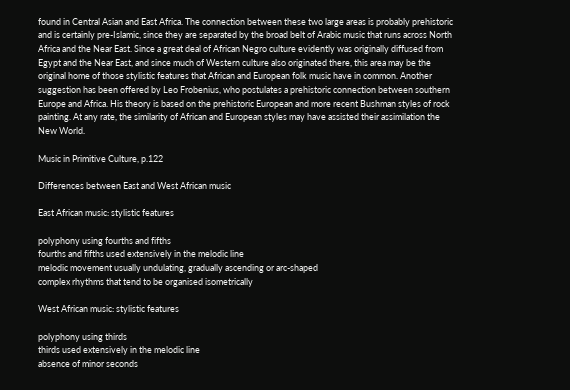found in Central Asian and East Africa. The connection between these two large areas is probably prehistoric and is certainly pre-Islamic, since they are separated by the broad belt of Arabic music that runs across North Africa and the Near East. Since a great deal of African Negro culture evidently was originally diffused from Egypt and the Near East, and since much of Western culture also originated there, this area may be the original home of those stylistic features that African and European folk music have in common. Another suggestion has been offered by Leo Frobenius, who postulates a prehistoric connection between southern Europe and Africa. His theory is based on the prehistoric European and more recent Bushman styles of rock painting. At any rate, the similarity of African and European styles may have assisted their assimilation the New World.

Music in Primitive Culture, p.122

Differences between East and West African music

East African music: stylistic features

polyphony using fourths and fifths
fourths and fifths used extensively in the melodic line
melodic movement usually undulating, gradually ascending or arc-shaped
complex rhythms that tend to be organised isometrically

West African music: stylistic features

polyphony using thirds
thirds used extensively in the melodic line
absence of minor seconds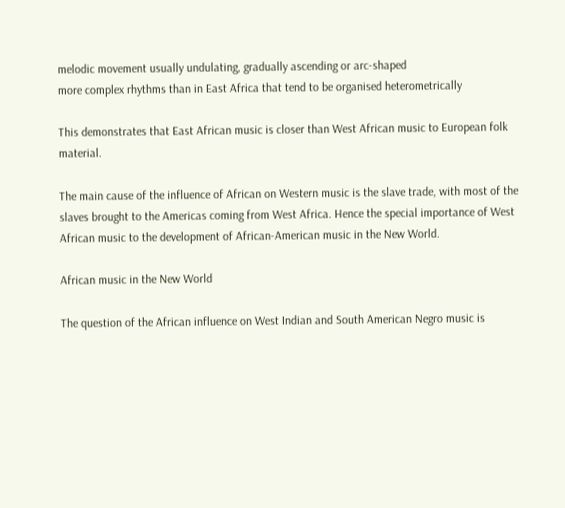melodic movement usually undulating, gradually ascending or arc-shaped
more complex rhythms than in East Africa that tend to be organised heterometrically

This demonstrates that East African music is closer than West African music to European folk material.

The main cause of the influence of African on Western music is the slave trade, with most of the slaves brought to the Americas coming from West Africa. Hence the special importance of West African music to the development of African-American music in the New World.

African music in the New World

The question of the African influence on West Indian and South American Negro music is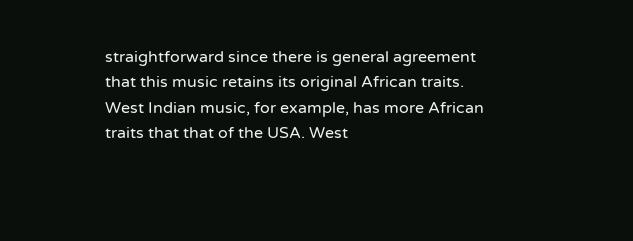straightforward since there is general agreement that this music retains its original African traits. West Indian music, for example, has more African traits that that of the USA. West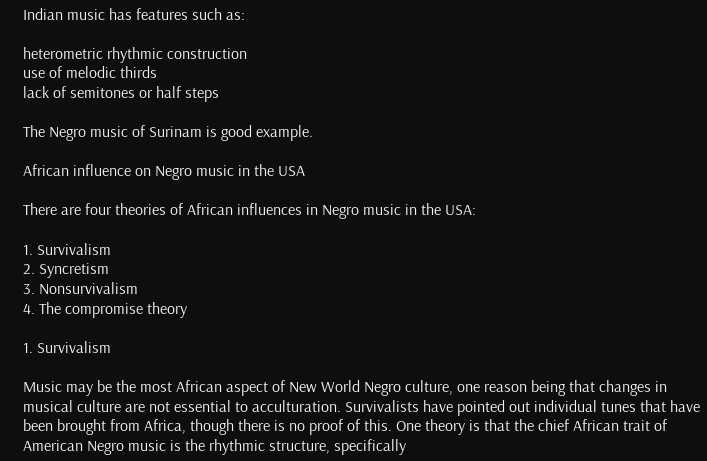Indian music has features such as:

heterometric rhythmic construction
use of melodic thirds
lack of semitones or half steps

The Negro music of Surinam is good example.

African influence on Negro music in the USA

There are four theories of African influences in Negro music in the USA:

1. Survivalism
2. Syncretism
3. Nonsurvivalism
4. The compromise theory

1. Survivalism

Music may be the most African aspect of New World Negro culture, one reason being that changes in musical culture are not essential to acculturation. Survivalists have pointed out individual tunes that have been brought from Africa, though there is no proof of this. One theory is that the chief African trait of American Negro music is the rhythmic structure, specifically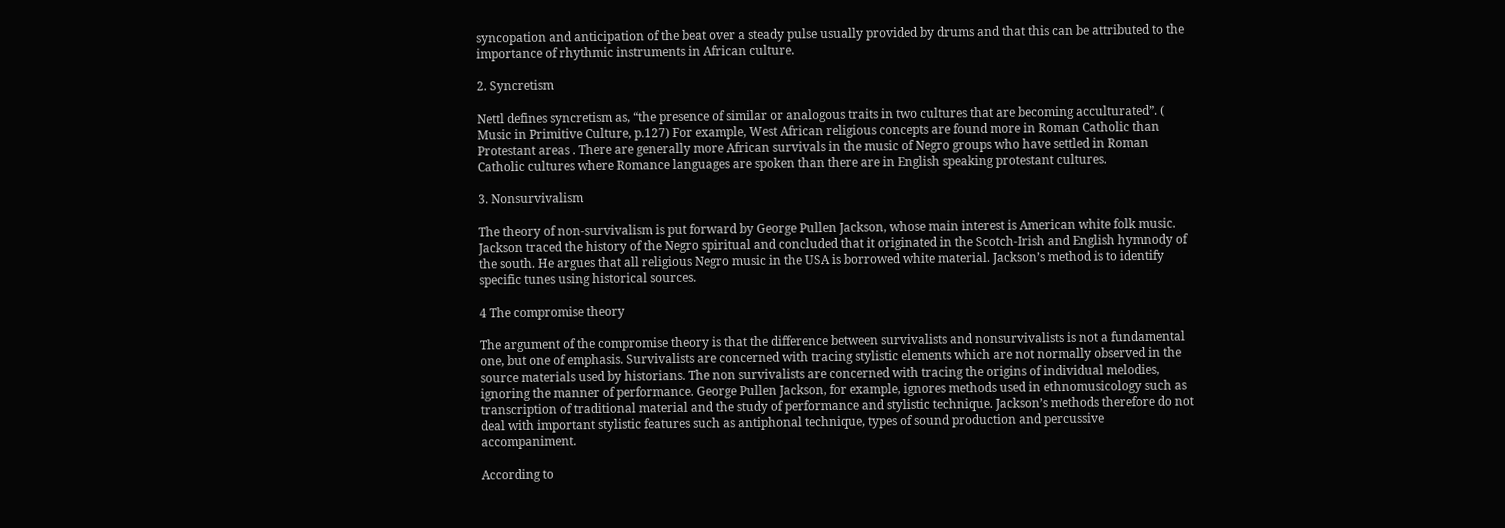syncopation and anticipation of the beat over a steady pulse usually provided by drums and that this can be attributed to the importance of rhythmic instruments in African culture.

2. Syncretism

Nettl defines syncretism as, “the presence of similar or analogous traits in two cultures that are becoming acculturated”. ( Music in Primitive Culture, p.127) For example, West African religious concepts are found more in Roman Catholic than Protestant areas . There are generally more African survivals in the music of Negro groups who have settled in Roman Catholic cultures where Romance languages are spoken than there are in English speaking protestant cultures.

3. Nonsurvivalism

The theory of non-survivalism is put forward by George Pullen Jackson, whose main interest is American white folk music. Jackson traced the history of the Negro spiritual and concluded that it originated in the Scotch-Irish and English hymnody of the south. He argues that all religious Negro music in the USA is borrowed white material. Jackson’s method is to identify specific tunes using historical sources.

4 The compromise theory

The argument of the compromise theory is that the difference between survivalists and nonsurvivalists is not a fundamental one, but one of emphasis. Survivalists are concerned with tracing stylistic elements which are not normally observed in the source materials used by historians. The non survivalists are concerned with tracing the origins of individual melodies, ignoring the manner of performance. George Pullen Jackson, for example, ignores methods used in ethnomusicology such as transcription of traditional material and the study of performance and stylistic technique. Jackson’s methods therefore do not deal with important stylistic features such as antiphonal technique, types of sound production and percussive accompaniment.

According to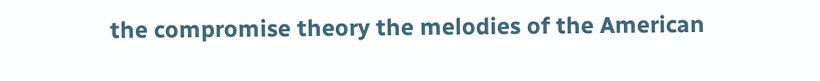the compromise theory the melodies of the American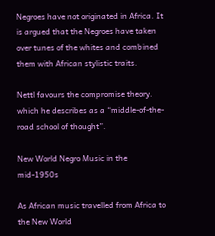Negroes have not originated in Africa. It is argued that the Negroes have taken over tunes of the whites and combined them with African stylistic traits.

Nettl favours the compromise theory. which he describes as a “middle-of-the-road school of thought”.

New World Negro Music in the mid-1950s

As African music travelled from Africa to the New World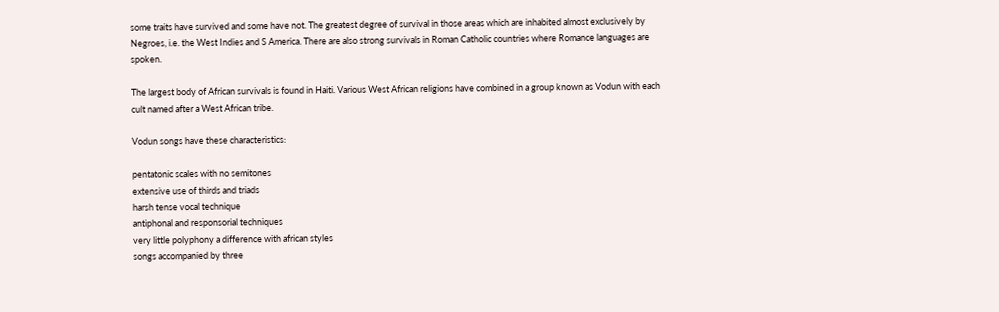some traits have survived and some have not. The greatest degree of survival in those areas which are inhabited almost exclusively by Negroes, i.e. the West Indies and S America. There are also strong survivals in Roman Catholic countries where Romance languages are spoken.

The largest body of African survivals is found in Haiti. Various West African religions have combined in a group known as Vodun with each cult named after a West African tribe.

Vodun songs have these characteristics:

pentatonic scales with no semitones
extensive use of thirds and triads
harsh tense vocal technique
antiphonal and responsorial techniques
very little polyphony a difference with african styles
songs accompanied by three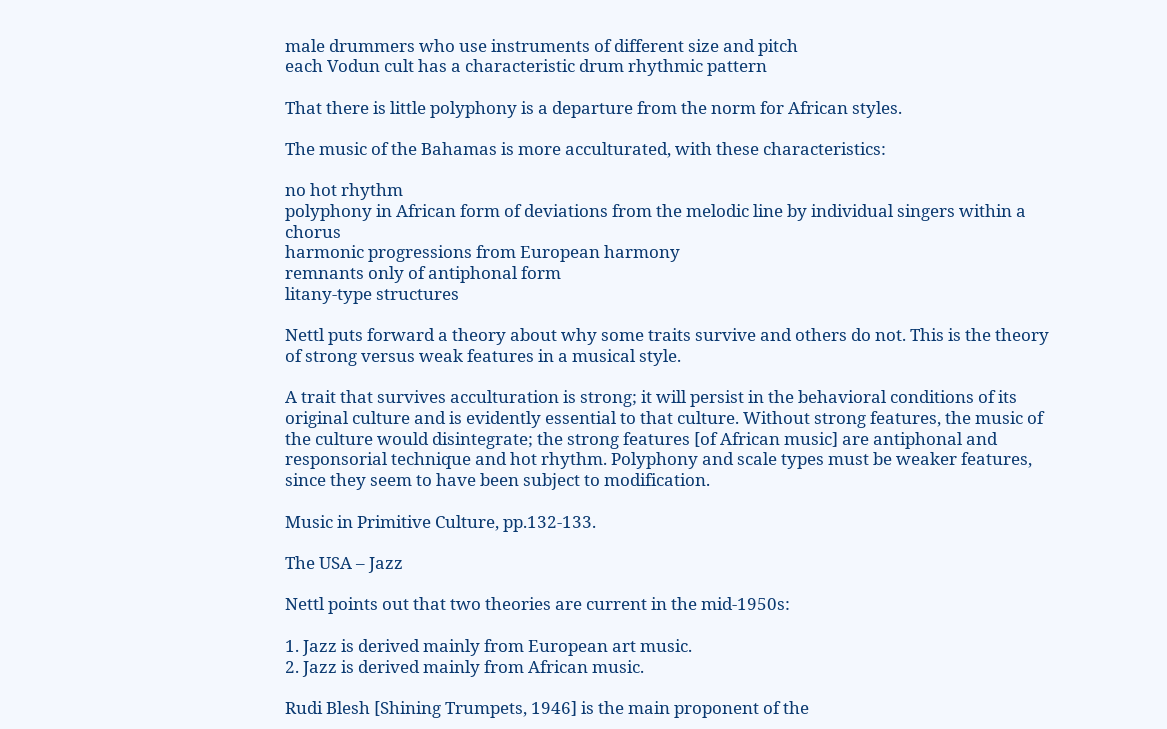male drummers who use instruments of different size and pitch
each Vodun cult has a characteristic drum rhythmic pattern

That there is little polyphony is a departure from the norm for African styles.

The music of the Bahamas is more acculturated, with these characteristics:

no hot rhythm
polyphony in African form of deviations from the melodic line by individual singers within a chorus
harmonic progressions from European harmony
remnants only of antiphonal form
litany-type structures

Nettl puts forward a theory about why some traits survive and others do not. This is the theory of strong versus weak features in a musical style.

A trait that survives acculturation is strong; it will persist in the behavioral conditions of its original culture and is evidently essential to that culture. Without strong features, the music of the culture would disintegrate; the strong features [of African music] are antiphonal and responsorial technique and hot rhythm. Polyphony and scale types must be weaker features, since they seem to have been subject to modification.

Music in Primitive Culture, pp.132-133.

The USA – Jazz

Nettl points out that two theories are current in the mid-1950s:

1. Jazz is derived mainly from European art music.
2. Jazz is derived mainly from African music.

Rudi Blesh [Shining Trumpets, 1946] is the main proponent of the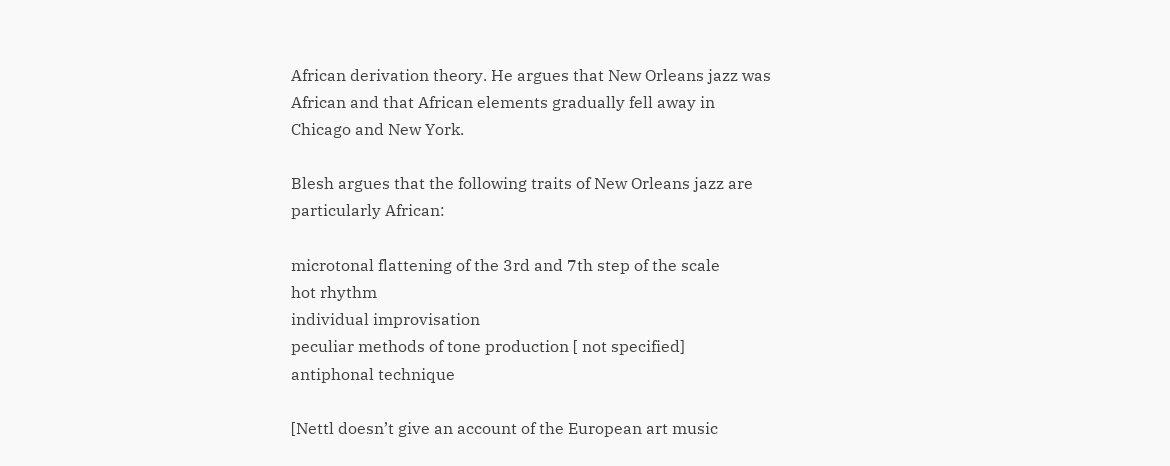African derivation theory. He argues that New Orleans jazz was African and that African elements gradually fell away in Chicago and New York.

Blesh argues that the following traits of New Orleans jazz are particularly African:

microtonal flattening of the 3rd and 7th step of the scale
hot rhythm
individual improvisation
peculiar methods of tone production [ not specified]
antiphonal technique

[Nettl doesn’t give an account of the European art music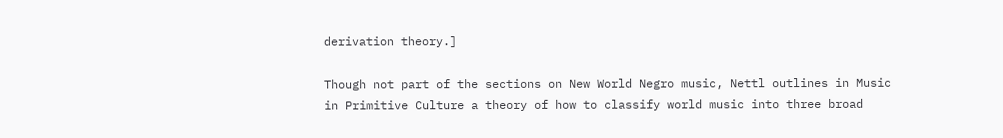derivation theory.]

Though not part of the sections on New World Negro music, Nettl outlines in Music in Primitive Culture a theory of how to classify world music into three broad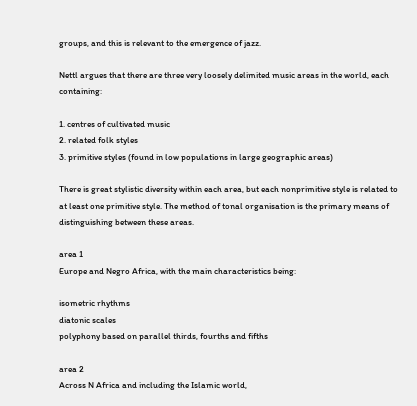groups, and this is relevant to the emergence of jazz.

Nettl argues that there are three very loosely delimited music areas in the world, each containing:

1. centres of cultivated music
2. related folk styles
3. primitive styles (found in low populations in large geographic areas)

There is great stylistic diversity within each area, but each nonprimitive style is related to at least one primitive style. The method of tonal organisation is the primary means of distinguishing between these areas.

area 1
Europe and Negro Africa, with the main characteristics being:

isometric rhythms
diatonic scales
polyphony based on parallel thirds, fourths and fifths

area 2
Across N Africa and including the Islamic world,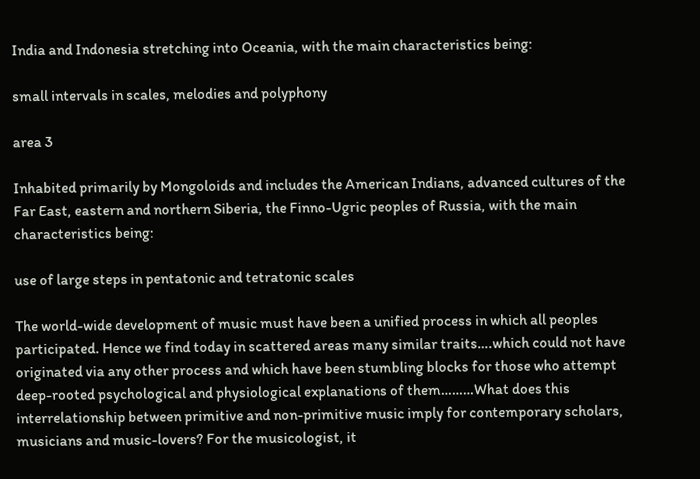India and Indonesia stretching into Oceania, with the main characteristics being:

small intervals in scales, melodies and polyphony

area 3

Inhabited primarily by Mongoloids and includes the American Indians, advanced cultures of the Far East, eastern and northern Siberia, the Finno-Ugric peoples of Russia, with the main characteristics being:

use of large steps in pentatonic and tetratonic scales

The world-wide development of music must have been a unified process in which all peoples participated. Hence we find today in scattered areas many similar traits….which could not have originated via any other process and which have been stumbling blocks for those who attempt deep-rooted psychological and physiological explanations of them………What does this interrelationship between primitive and non-primitive music imply for contemporary scholars, musicians and music-lovers? For the musicologist, it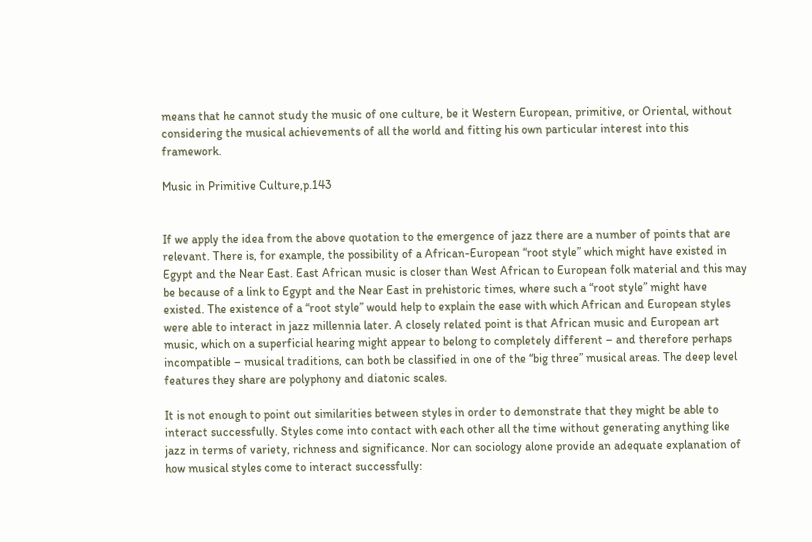means that he cannot study the music of one culture, be it Western European, primitive, or Oriental, without considering the musical achievements of all the world and fitting his own particular interest into this framework.

Music in Primitive Culture,p.143


If we apply the idea from the above quotation to the emergence of jazz there are a number of points that are relevant. There is, for example, the possibility of a African-European “root style” which might have existed in Egypt and the Near East. East African music is closer than West African to European folk material and this may be because of a link to Egypt and the Near East in prehistoric times, where such a “root style” might have existed. The existence of a “root style” would help to explain the ease with which African and European styles were able to interact in jazz millennia later. A closely related point is that African music and European art music, which on a superficial hearing might appear to belong to completely different – and therefore perhaps incompatible – musical traditions, can both be classified in one of the “big three” musical areas. The deep level features they share are polyphony and diatonic scales.

It is not enough to point out similarities between styles in order to demonstrate that they might be able to interact successfully. Styles come into contact with each other all the time without generating anything like jazz in terms of variety, richness and significance. Nor can sociology alone provide an adequate explanation of how musical styles come to interact successfully: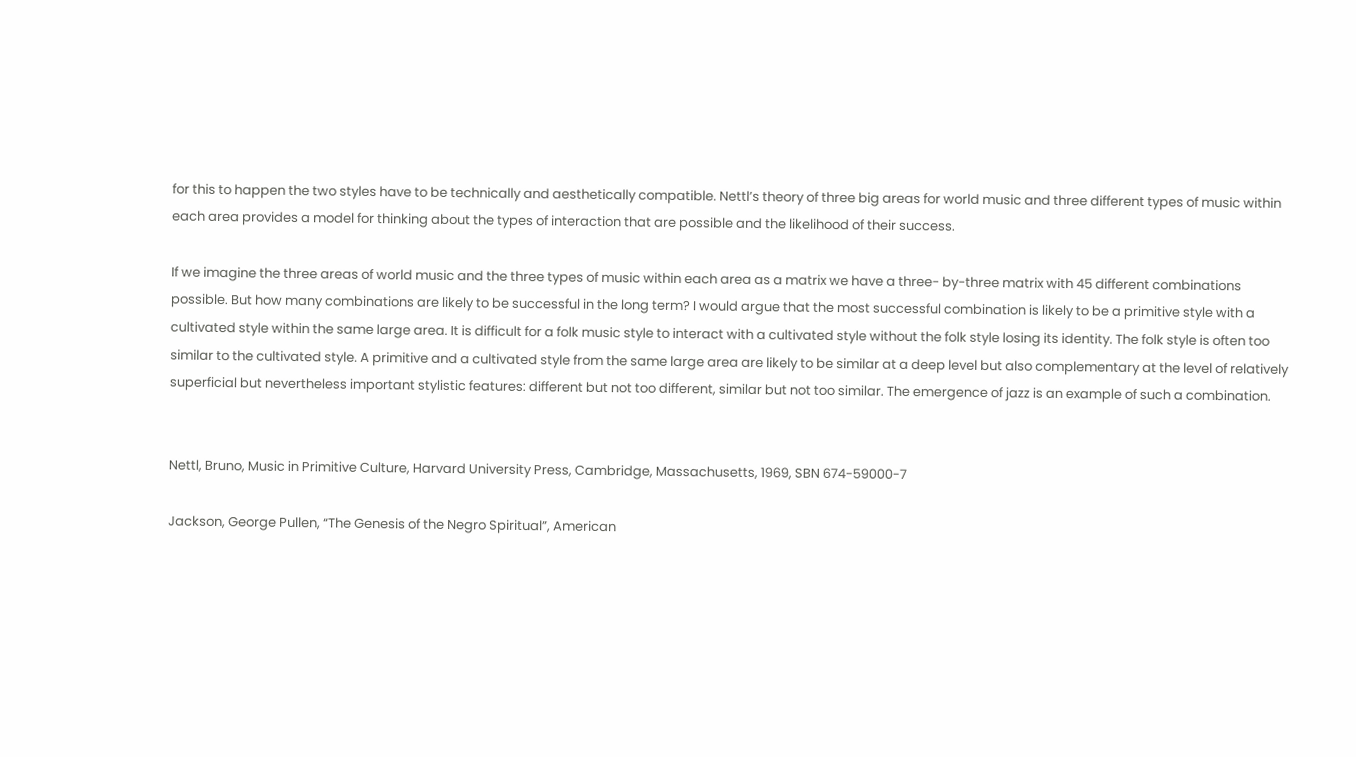for this to happen the two styles have to be technically and aesthetically compatible. Nettl’s theory of three big areas for world music and three different types of music within each area provides a model for thinking about the types of interaction that are possible and the likelihood of their success.

If we imagine the three areas of world music and the three types of music within each area as a matrix we have a three- by-three matrix with 45 different combinations possible. But how many combinations are likely to be successful in the long term? I would argue that the most successful combination is likely to be a primitive style with a cultivated style within the same large area. It is difficult for a folk music style to interact with a cultivated style without the folk style losing its identity. The folk style is often too similar to the cultivated style. A primitive and a cultivated style from the same large area are likely to be similar at a deep level but also complementary at the level of relatively superficial but nevertheless important stylistic features: different but not too different, similar but not too similar. The emergence of jazz is an example of such a combination.


Nettl, Bruno, Music in Primitive Culture, Harvard University Press, Cambridge, Massachusetts, 1969, SBN 674-59000-7

Jackson, George Pullen, “The Genesis of the Negro Spiritual”, American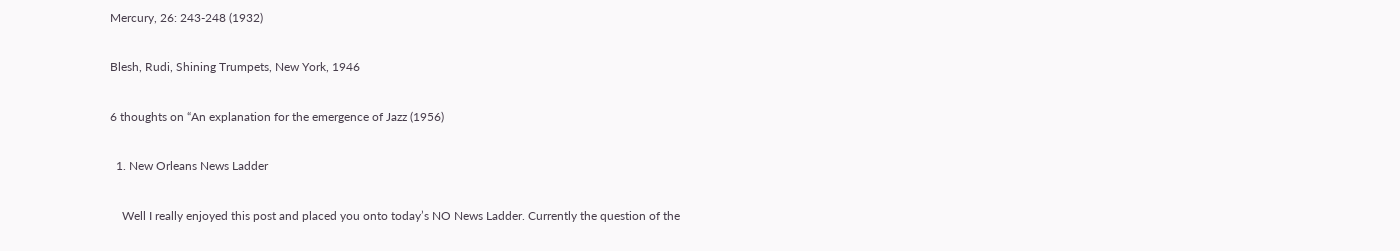Mercury, 26: 243-248 (1932)

Blesh, Rudi, Shining Trumpets, New York, 1946

6 thoughts on “An explanation for the emergence of Jazz (1956)

  1. New Orleans News Ladder

    Well I really enjoyed this post and placed you onto today’s NO News Ladder. Currently the question of the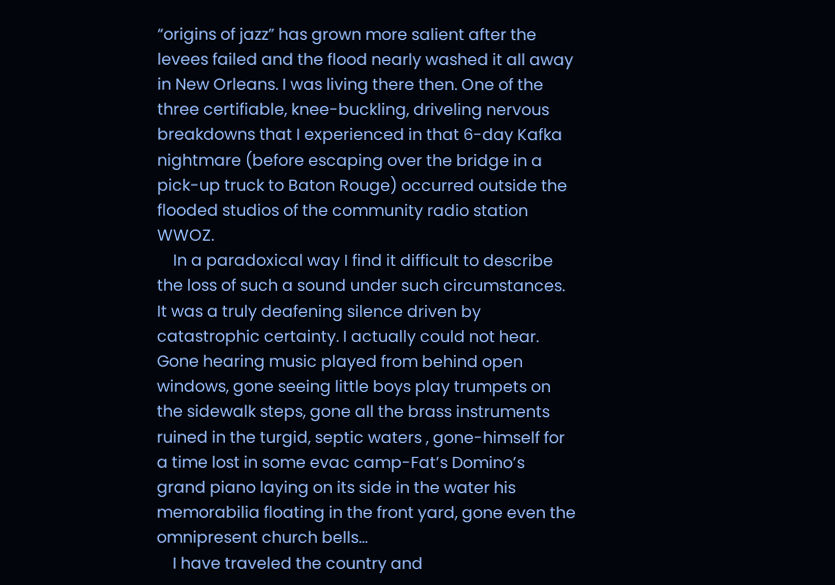“origins of jazz” has grown more salient after the levees failed and the flood nearly washed it all away in New Orleans. I was living there then. One of the three certifiable, knee-buckling, driveling nervous breakdowns that I experienced in that 6-day Kafka nightmare (before escaping over the bridge in a pick-up truck to Baton Rouge) occurred outside the flooded studios of the community radio station WWOZ.
    In a paradoxical way I find it difficult to describe the loss of such a sound under such circumstances. It was a truly deafening silence driven by catastrophic certainty. I actually could not hear. Gone hearing music played from behind open windows, gone seeing little boys play trumpets on the sidewalk steps, gone all the brass instruments ruined in the turgid, septic waters , gone-himself for a time lost in some evac camp-Fat’s Domino’s grand piano laying on its side in the water his memorabilia floating in the front yard, gone even the omnipresent church bells…
    I have traveled the country and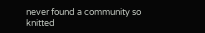never found a community so knitted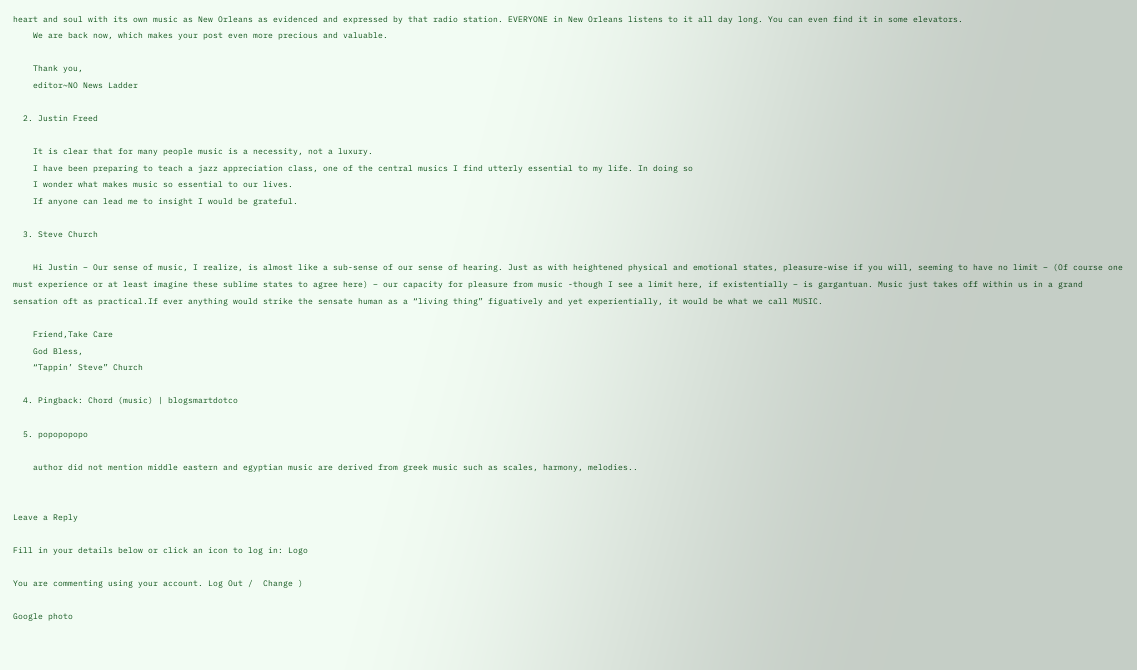heart and soul with its own music as New Orleans as evidenced and expressed by that radio station. EVERYONE in New Orleans listens to it all day long. You can even find it in some elevators.
    We are back now, which makes your post even more precious and valuable.

    Thank you,
    editor~NO News Ladder

  2. Justin Freed

    It is clear that for many people music is a necessity, not a luxury.
    I have been preparing to teach a jazz appreciation class, one of the central musics I find utterly essential to my life. In doing so
    I wonder what makes music so essential to our lives.
    If anyone can lead me to insight I would be grateful.

  3. Steve Church

    Hi Justin – Our sense of music, I realize, is almost like a sub-sense of our sense of hearing. Just as with heightened physical and emotional states, pleasure-wise if you will, seeming to have no limit – (Of course one must experience or at least imagine these sublime states to agree here) – our capacity for pleasure from music -though I see a limit here, if existentially – is gargantuan. Music just takes off within us in a grand sensation oft as practical.If ever anything would strike the sensate human as a “living thing” figuatively and yet experientially, it would be what we call MUSIC.

    Friend,Take Care
    God Bless,
    “Tappin’ Steve” Church

  4. Pingback: Chord (music) | blogsmartdotco

  5. popopopopo

    author did not mention middle eastern and egyptian music are derived from greek music such as scales, harmony, melodies..


Leave a Reply

Fill in your details below or click an icon to log in: Logo

You are commenting using your account. Log Out /  Change )

Google photo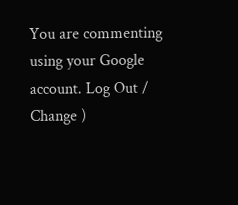You are commenting using your Google account. Log Out /  Change )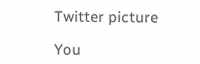Twitter picture

You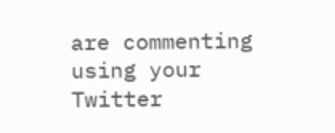are commenting using your Twitter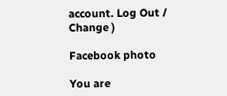account. Log Out /  Change )

Facebook photo

You are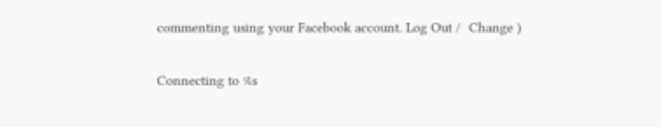commenting using your Facebook account. Log Out /  Change )

Connecting to %s